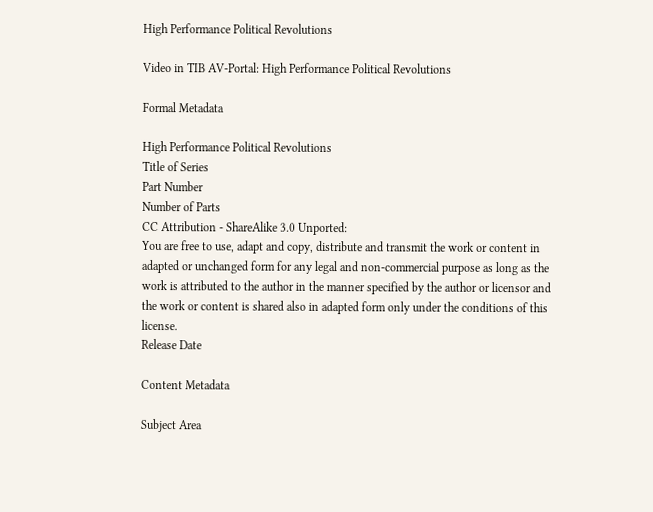High Performance Political Revolutions

Video in TIB AV-Portal: High Performance Political Revolutions

Formal Metadata

High Performance Political Revolutions
Title of Series
Part Number
Number of Parts
CC Attribution - ShareAlike 3.0 Unported:
You are free to use, adapt and copy, distribute and transmit the work or content in adapted or unchanged form for any legal and non-commercial purpose as long as the work is attributed to the author in the manner specified by the author or licensor and the work or content is shared also in adapted form only under the conditions of this license.
Release Date

Content Metadata

Subject Area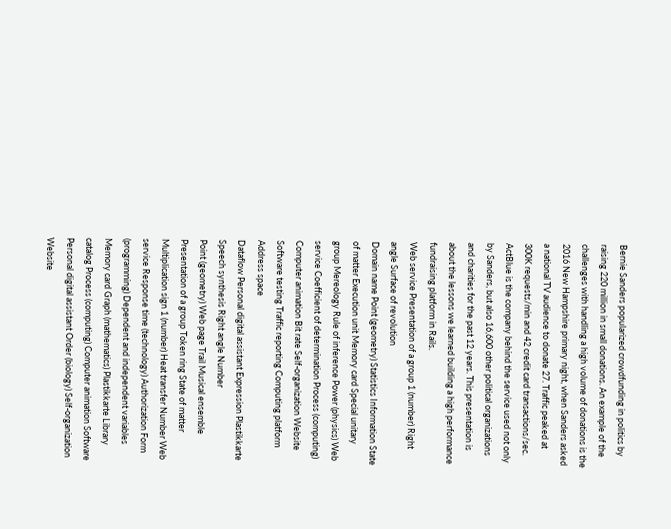Bernie Sanders popularized crowdfunding in politics by raising 220 million in small donations. An example of the challenges with handling a high volume of donations is the 2016 New Hampshire primary night, when Sanders asked a national TV audience to donate 27. Traffic peaked at 300K requests/min and 42 credit card transactions/sec. ActBlue is the company behind the service used not only by Sanders, but also 16,600 other political organizations and charities for the past 12 years. This presentation is about the lessons we learned building a high performance fundraising platform in Rails.
Web service Presentation of a group 1 (number) Right angle Surface of revolution
Domain name Point (geometry) Statistics Information State of matter Execution unit Memory card Special unitary group Mereology Rule of inference Power (physics) Web service Coefficient of determination Process (computing) Computer animation Bit rate Self-organization Website Software testing Traffic reporting Computing platform Address space
Dataflow Personal digital assistant Expression Plastikkarte Speech synthesis Right angle Number
Point (geometry) Web page Trail Musical ensemble Presentation of a group Token ring State of matter Multiplication sign 1 (number) Heat transfer Number Web service Response time (technology) Authorization Form (programming) Dependent and independent variables Memory card Graph (mathematics) Plastikkarte Library catalog Process (computing) Computer animation Software Personal digital assistant Order (biology) Self-organization Website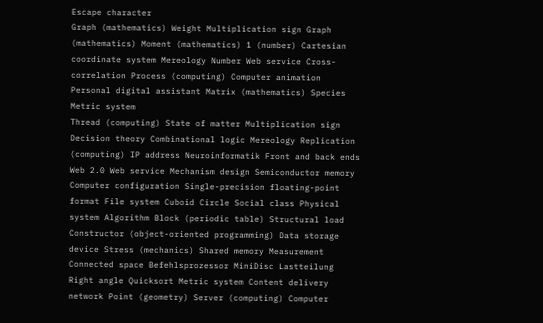Escape character
Graph (mathematics) Weight Multiplication sign Graph (mathematics) Moment (mathematics) 1 (number) Cartesian coordinate system Mereology Number Web service Cross-correlation Process (computing) Computer animation Personal digital assistant Matrix (mathematics) Species Metric system
Thread (computing) State of matter Multiplication sign Decision theory Combinational logic Mereology Replication (computing) IP address Neuroinformatik Front and back ends Web 2.0 Web service Mechanism design Semiconductor memory Computer configuration Single-precision floating-point format File system Cuboid Circle Social class Physical system Algorithm Block (periodic table) Structural load Constructor (object-oriented programming) Data storage device Stress (mechanics) Shared memory Measurement Connected space Befehlsprozessor MiniDisc Lastteilung Right angle Quicksort Metric system Content delivery network Point (geometry) Server (computing) Computer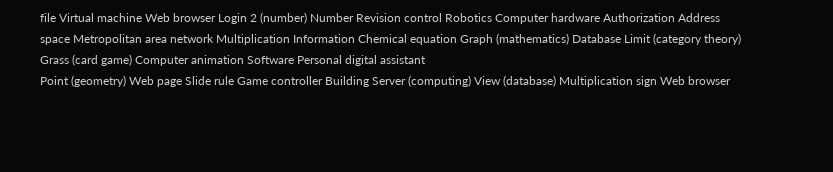file Virtual machine Web browser Login 2 (number) Number Revision control Robotics Computer hardware Authorization Address space Metropolitan area network Multiplication Information Chemical equation Graph (mathematics) Database Limit (category theory) Grass (card game) Computer animation Software Personal digital assistant
Point (geometry) Web page Slide rule Game controller Building Server (computing) View (database) Multiplication sign Web browser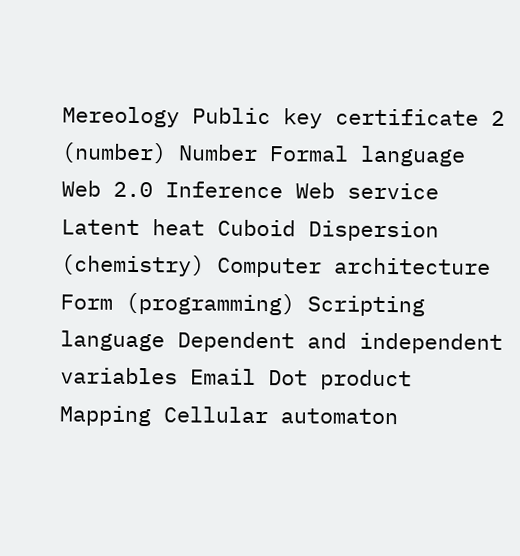Mereology Public key certificate 2 (number) Number Formal language Web 2.0 Inference Web service Latent heat Cuboid Dispersion (chemistry) Computer architecture Form (programming) Scripting language Dependent and independent variables Email Dot product Mapping Cellular automaton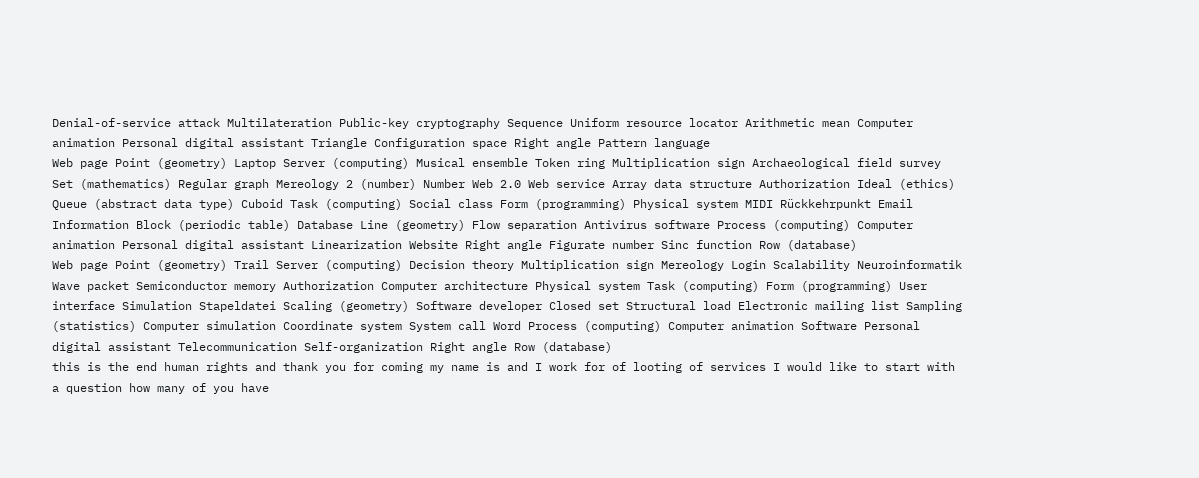Denial-of-service attack Multilateration Public-key cryptography Sequence Uniform resource locator Arithmetic mean Computer animation Personal digital assistant Triangle Configuration space Right angle Pattern language
Web page Point (geometry) Laptop Server (computing) Musical ensemble Token ring Multiplication sign Archaeological field survey Set (mathematics) Regular graph Mereology 2 (number) Number Web 2.0 Web service Array data structure Authorization Ideal (ethics) Queue (abstract data type) Cuboid Task (computing) Social class Form (programming) Physical system MIDI Rückkehrpunkt Email Information Block (periodic table) Database Line (geometry) Flow separation Antivirus software Process (computing) Computer animation Personal digital assistant Linearization Website Right angle Figurate number Sinc function Row (database)
Web page Point (geometry) Trail Server (computing) Decision theory Multiplication sign Mereology Login Scalability Neuroinformatik Wave packet Semiconductor memory Authorization Computer architecture Physical system Task (computing) Form (programming) User interface Simulation Stapeldatei Scaling (geometry) Software developer Closed set Structural load Electronic mailing list Sampling (statistics) Computer simulation Coordinate system System call Word Process (computing) Computer animation Software Personal digital assistant Telecommunication Self-organization Right angle Row (database)
this is the end human rights and thank you for coming my name is and I work for of looting of services I would like to start with a question how many of you have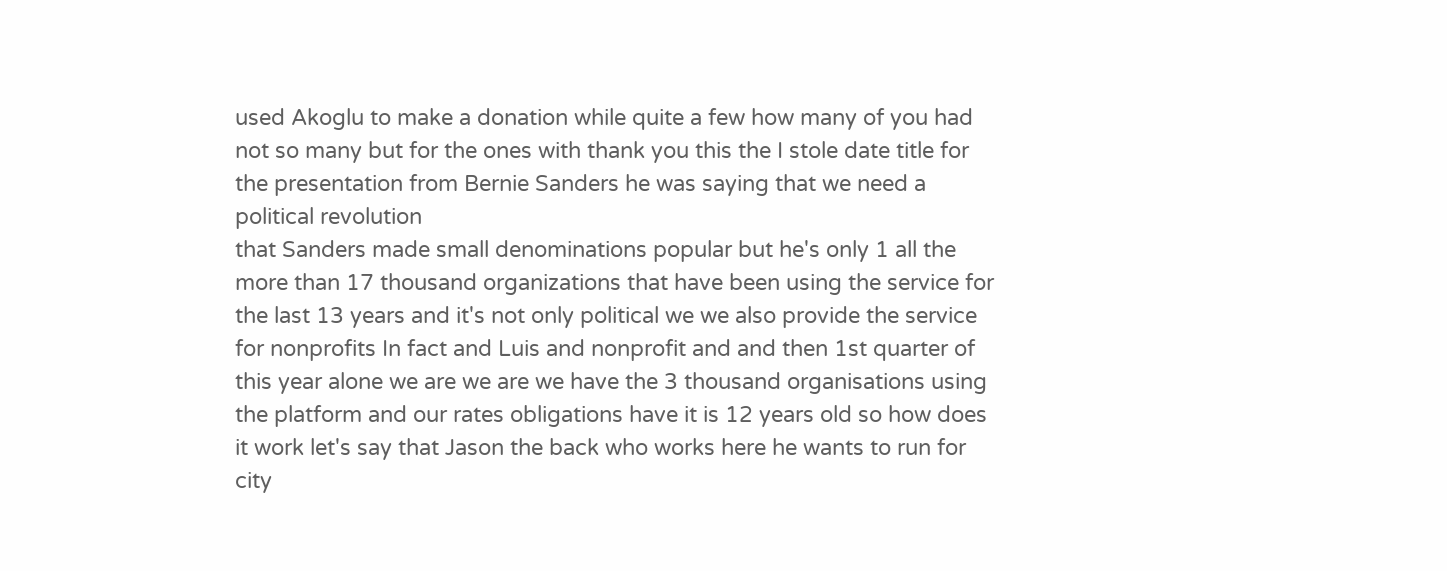used Akoglu to make a donation while quite a few how many of you had not so many but for the ones with thank you this the I stole date title for the presentation from Bernie Sanders he was saying that we need a political revolution
that Sanders made small denominations popular but he's only 1 all the more than 17 thousand organizations that have been using the service for the last 13 years and it's not only political we we also provide the service for nonprofits In fact and Luis and nonprofit and and then 1st quarter of this year alone we are we are we have the 3 thousand organisations using the platform and our rates obligations have it is 12 years old so how does it work let's say that Jason the back who works here he wants to run for city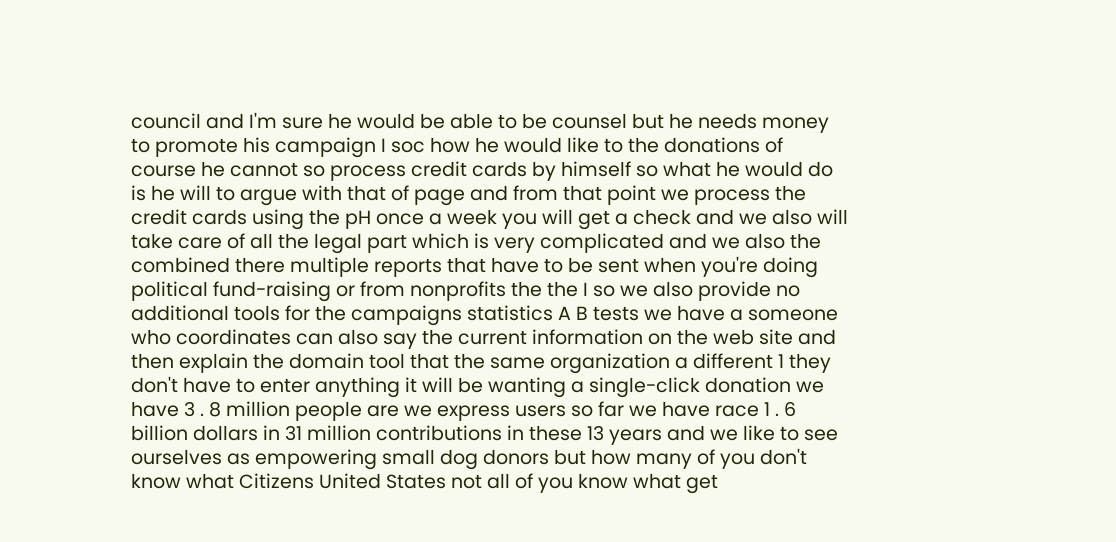council and I'm sure he would be able to be counsel but he needs money to promote his campaign I soc how he would like to the donations of course he cannot so process credit cards by himself so what he would do is he will to argue with that of page and from that point we process the credit cards using the pH once a week you will get a check and we also will take care of all the legal part which is very complicated and we also the combined there multiple reports that have to be sent when you're doing political fund-raising or from nonprofits the the I so we also provide no additional tools for the campaigns statistics A B tests we have a someone who coordinates can also say the current information on the web site and then explain the domain tool that the same organization a different 1 they don't have to enter anything it will be wanting a single-click donation we have 3 . 8 million people are we express users so far we have race 1 . 6 billion dollars in 31 million contributions in these 13 years and we like to see ourselves as empowering small dog donors but how many of you don't know what Citizens United States not all of you know what get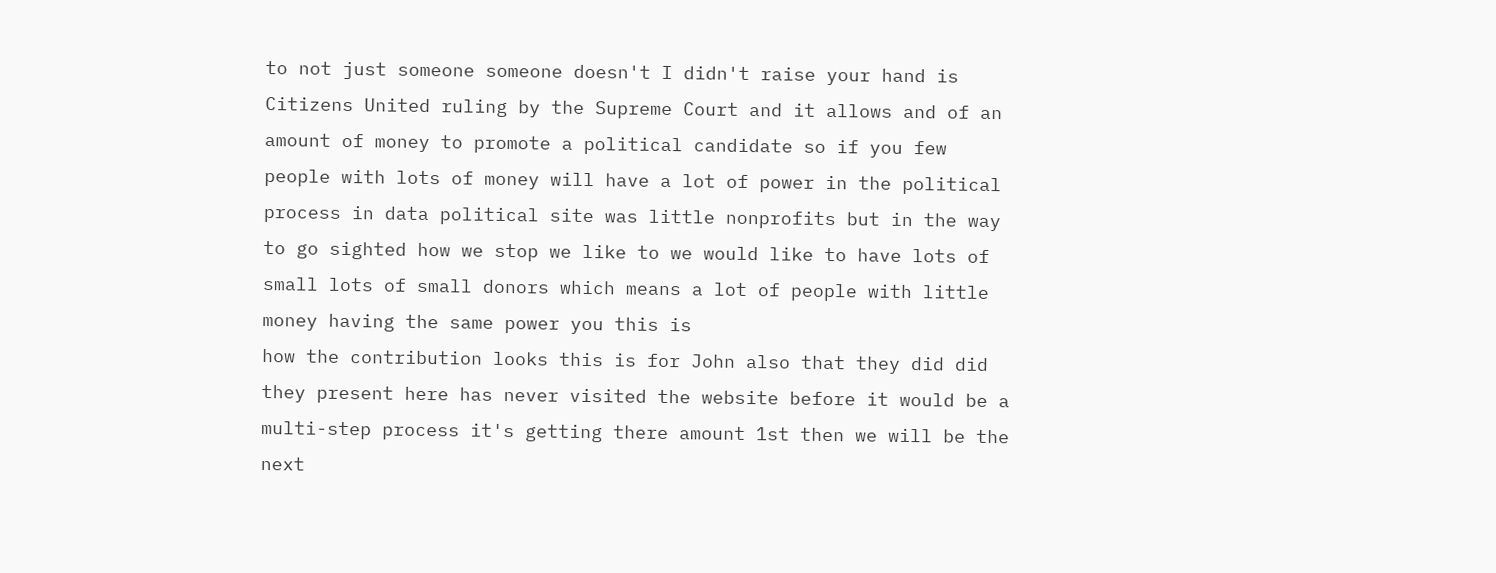to not just someone someone doesn't I didn't raise your hand is Citizens United ruling by the Supreme Court and it allows and of an amount of money to promote a political candidate so if you few people with lots of money will have a lot of power in the political process in data political site was little nonprofits but in the way to go sighted how we stop we like to we would like to have lots of small lots of small donors which means a lot of people with little money having the same power you this is
how the contribution looks this is for John also that they did did they present here has never visited the website before it would be a multi-step process it's getting there amount 1st then we will be the next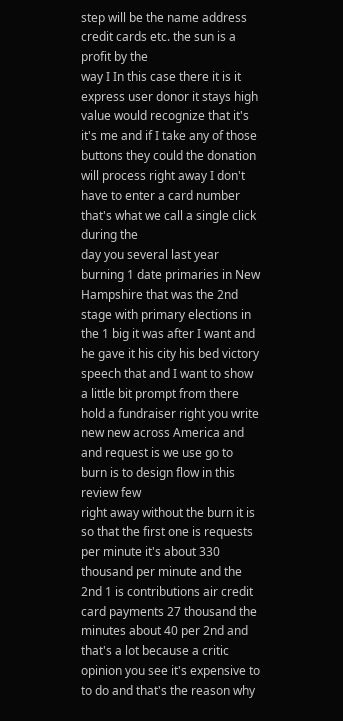step will be the name address credit cards etc. the sun is a profit by the
way I In this case there it is it express user donor it stays high value would recognize that it's it's me and if I take any of those buttons they could the donation will process right away I don't have to enter a card number that's what we call a single click during the
day you several last year burning 1 date primaries in New Hampshire that was the 2nd stage with primary elections in the 1 big it was after I want and he gave it his city his bed victory speech that and I want to show a little bit prompt from there hold a fundraiser right you write new new across America and and request is we use go to burn is to design flow in this review few
right away without the burn it is so that the first one is requests per minute it's about 330 thousand per minute and the 2nd 1 is contributions air credit card payments 27 thousand the minutes about 40 per 2nd and that's a lot because a critic opinion you see it's expensive to to do and that's the reason why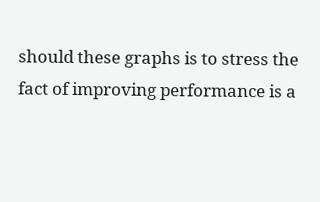should these graphs is to stress the fact of improving performance is a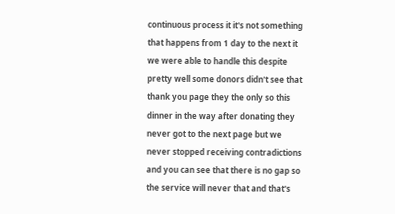continuous process it it's not something that happens from 1 day to the next it we were able to handle this despite pretty well some donors didn't see that thank you page they the only so this dinner in the way after donating they never got to the next page but we never stopped receiving contradictions and you can see that there is no gap so the service will never that and that's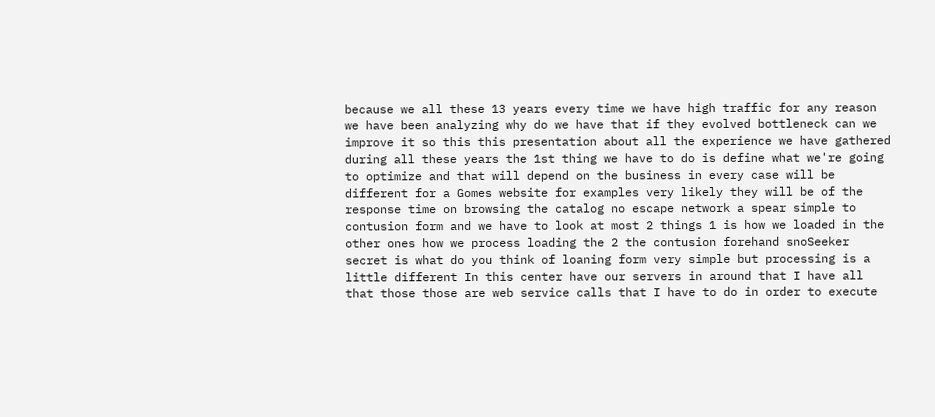because we all these 13 years every time we have high traffic for any reason we have been analyzing why do we have that if they evolved bottleneck can we improve it so this this presentation about all the experience we have gathered during all these years the 1st thing we have to do is define what we're going to optimize and that will depend on the business in every case will be different for a Gomes website for examples very likely they will be of the response time on browsing the catalog no escape network a spear simple to contusion form and we have to look at most 2 things 1 is how we loaded in the other ones how we process loading the 2 the contusion forehand snoSeeker secret is what do you think of loaning form very simple but processing is a little different In this center have our servers in around that I have all that those those are web service calls that I have to do in order to execute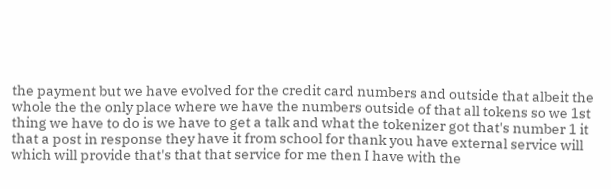the payment but we have evolved for the credit card numbers and outside that albeit the whole the the only place where we have the numbers outside of that all tokens so we 1st thing we have to do is we have to get a talk and what the tokenizer got that's number 1 it that a post in response they have it from school for thank you have external service will which will provide that's that that service for me then I have with the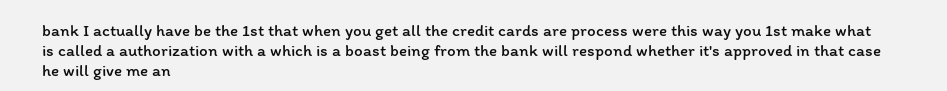bank I actually have be the 1st that when you get all the credit cards are process were this way you 1st make what is called a authorization with a which is a boast being from the bank will respond whether it's approved in that case he will give me an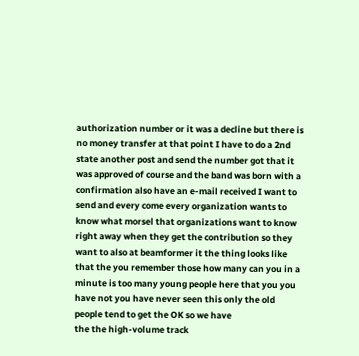authorization number or it was a decline but there is no money transfer at that point I have to do a 2nd state another post and send the number got that it was approved of course and the band was born with a confirmation also have an e-mail received I want to send and every come every organization wants to know what morsel that organizations want to know right away when they get the contribution so they want to also at beamformer it the thing looks like that the you remember those how many can you in a minute is too many young people here that you you have not you have never seen this only the old people tend to get the OK so we have
the the high-volume track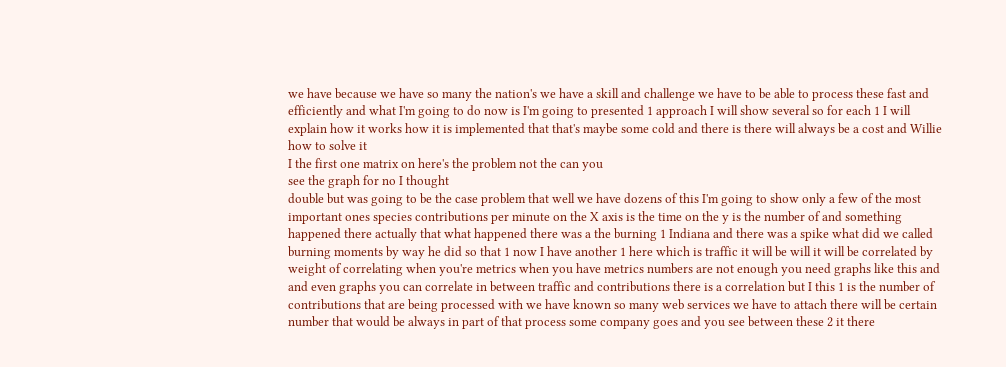we have because we have so many the nation's we have a skill and challenge we have to be able to process these fast and efficiently and what I'm going to do now is I'm going to presented 1 approach I will show several so for each 1 I will explain how it works how it is implemented that that's maybe some cold and there is there will always be a cost and Willie how to solve it
I the first one matrix on here's the problem not the can you
see the graph for no I thought
double but was going to be the case problem that well we have dozens of this I'm going to show only a few of the most important ones species contributions per minute on the X axis is the time on the y is the number of and something happened there actually that what happened there was a the burning 1 Indiana and there was a spike what did we called burning moments by way he did so that 1 now I have another 1 here which is traffic it will be will it will be correlated by weight of correlating when you're metrics when you have metrics numbers are not enough you need graphs like this and and even graphs you can correlate in between traffic and contributions there is a correlation but I this 1 is the number of contributions that are being processed with we have known so many web services we have to attach there will be certain number that would be always in part of that process some company goes and you see between these 2 it there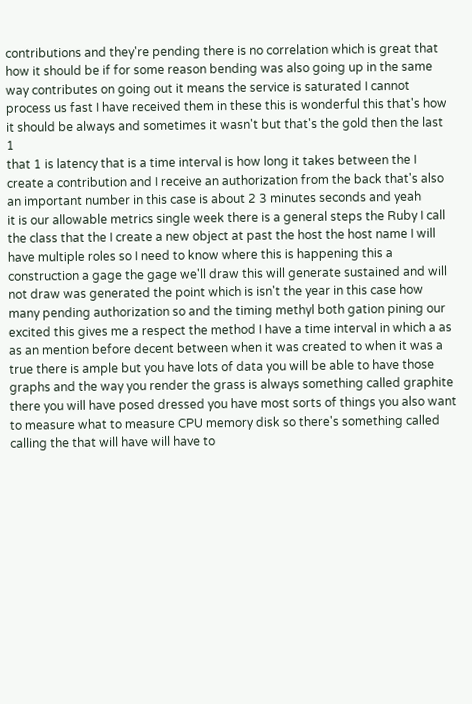contributions and they're pending there is no correlation which is great that how it should be if for some reason bending was also going up in the same way contributes on going out it means the service is saturated I cannot process us fast I have received them in these this is wonderful this that's how it should be always and sometimes it wasn't but that's the gold then the last 1
that 1 is latency that is a time interval is how long it takes between the I create a contribution and I receive an authorization from the back that's also an important number in this case is about 2 3 minutes seconds and yeah
it is our allowable metrics single week there is a general steps the Ruby I call the class that the I create a new object at past the host the host name I will have multiple roles so I need to know where this is happening this a construction a gage the gage we'll draw this will generate sustained and will not draw was generated the point which is isn't the year in this case how many pending authorization so and the timing methyl both gation pining our excited this gives me a respect the method I have a time interval in which a as as an mention before decent between when it was created to when it was a true there is ample but you have lots of data you will be able to have those graphs and the way you render the grass is always something called graphite there you will have posed dressed you have most sorts of things you also want to measure what to measure CPU memory disk so there's something called calling the that will have will have to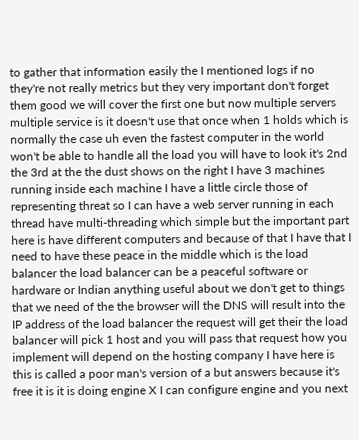to gather that information easily the I mentioned logs if no they're not really metrics but they very important don't forget them good we will cover the first one but now multiple servers multiple service is it doesn't use that once when 1 holds which is normally the case uh even the fastest computer in the world won't be able to handle all the load you will have to look it's 2nd the 3rd at the the dust shows on the right I have 3 machines running inside each machine I have a little circle those of representing threat so I can have a web server running in each thread have multi-threading which simple but the important part here is have different computers and because of that I have that I need to have these peace in the middle which is the load balancer the load balancer can be a peaceful software or hardware or Indian anything useful about we don't get to things that we need of the the browser will the DNS will result into the IP address of the load balancer the request will get their the load balancer will pick 1 host and you will pass that request how you implement will depend on the hosting company I have here is this is called a poor man's version of a but answers because it's free it is it is doing engine X I can configure engine and you next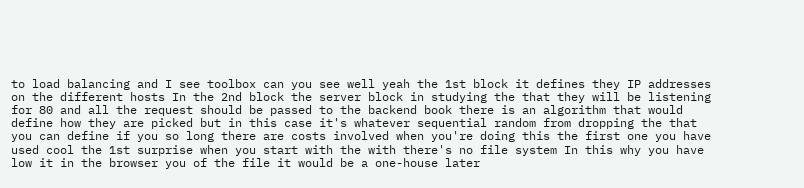to load balancing and I see toolbox can you see well yeah the 1st block it defines they IP addresses on the different hosts In the 2nd block the server block in studying the that they will be listening for 80 and all the request should be passed to the backend book there is an algorithm that would define how they are picked but in this case it's whatever sequential random from dropping the that you can define if you so long there are costs involved when you're doing this the first one you have used cool the 1st surprise when you start with the with there's no file system In this why you have low it in the browser you of the file it would be a one-house later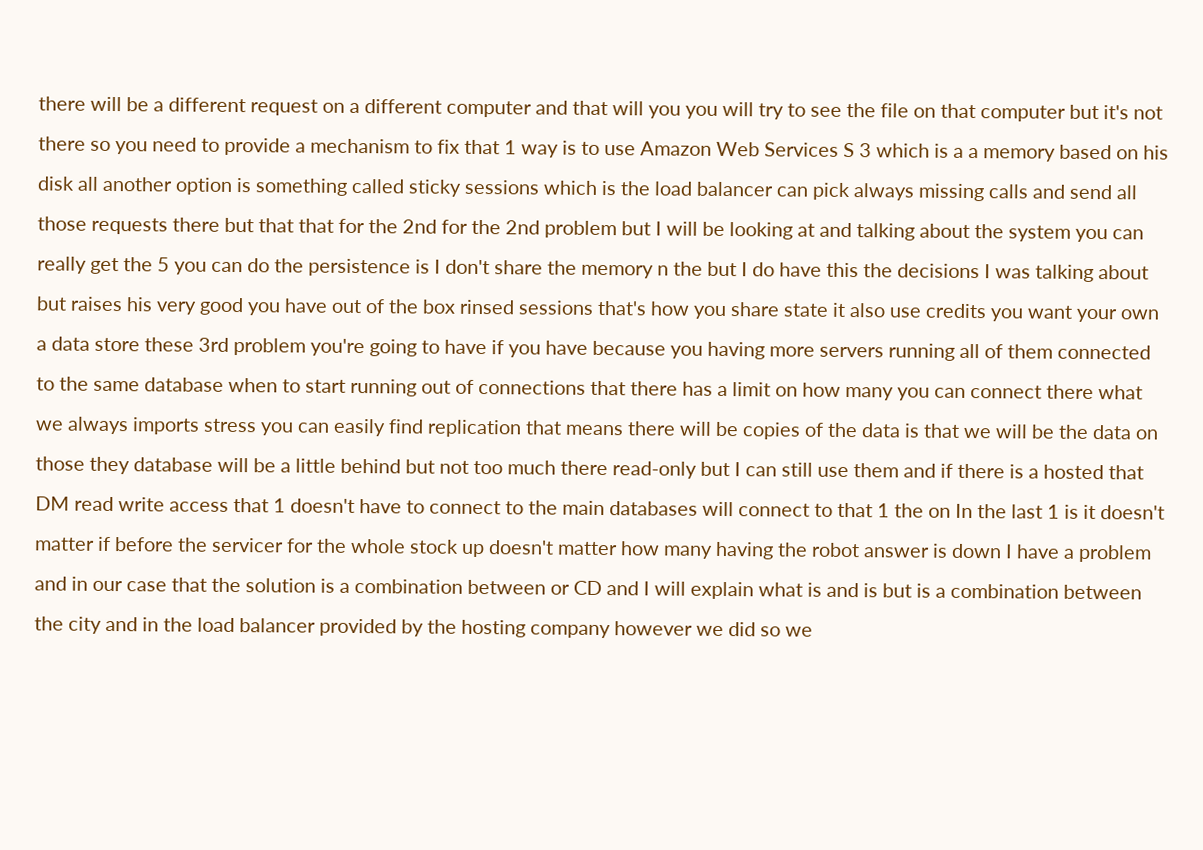there will be a different request on a different computer and that will you you will try to see the file on that computer but it's not there so you need to provide a mechanism to fix that 1 way is to use Amazon Web Services S 3 which is a a memory based on his disk all another option is something called sticky sessions which is the load balancer can pick always missing calls and send all those requests there but that that for the 2nd for the 2nd problem but I will be looking at and talking about the system you can really get the 5 you can do the persistence is I don't share the memory n the but I do have this the decisions I was talking about but raises his very good you have out of the box rinsed sessions that's how you share state it also use credits you want your own a data store these 3rd problem you're going to have if you have because you having more servers running all of them connected to the same database when to start running out of connections that there has a limit on how many you can connect there what we always imports stress you can easily find replication that means there will be copies of the data is that we will be the data on those they database will be a little behind but not too much there read-only but I can still use them and if there is a hosted that DM read write access that 1 doesn't have to connect to the main databases will connect to that 1 the on In the last 1 is it doesn't matter if before the servicer for the whole stock up doesn't matter how many having the robot answer is down I have a problem and in our case that the solution is a combination between or CD and I will explain what is and is but is a combination between the city and in the load balancer provided by the hosting company however we did so we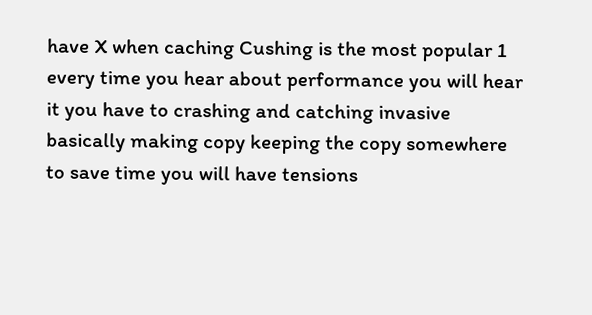have X when caching Cushing is the most popular 1 every time you hear about performance you will hear it you have to crashing and catching invasive basically making copy keeping the copy somewhere to save time you will have tensions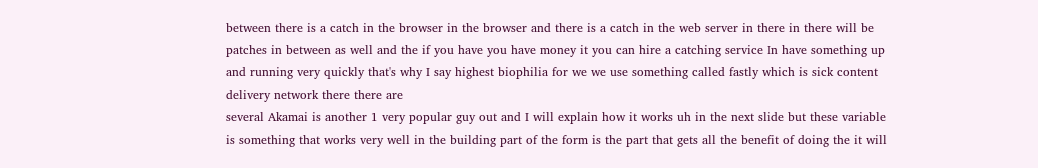between there is a catch in the browser in the browser and there is a catch in the web server in there in there will be patches in between as well and the if you have you have money it you can hire a catching service In have something up and running very quickly that's why I say highest biophilia for we we use something called fastly which is sick content delivery network there there are
several Akamai is another 1 very popular guy out and I will explain how it works uh in the next slide but these variable is something that works very well in the building part of the form is the part that gets all the benefit of doing the it will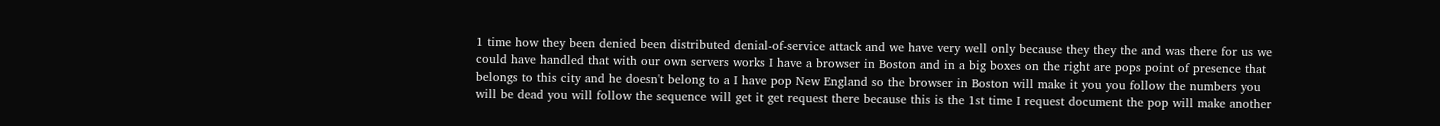1 time how they been denied been distributed denial-of-service attack and we have very well only because they they the and was there for us we could have handled that with our own servers works I have a browser in Boston and in a big boxes on the right are pops point of presence that belongs to this city and he doesn't belong to a I have pop New England so the browser in Boston will make it you you follow the numbers you will be dead you will follow the sequence will get it get request there because this is the 1st time I request document the pop will make another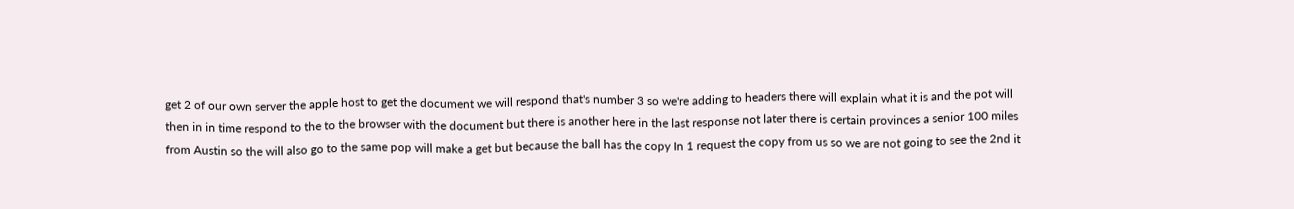get 2 of our own server the apple host to get the document we will respond that's number 3 so we're adding to headers there will explain what it is and the pot will then in in time respond to the to the browser with the document but there is another here in the last response not later there is certain provinces a senior 100 miles from Austin so the will also go to the same pop will make a get but because the ball has the copy In 1 request the copy from us so we are not going to see the 2nd it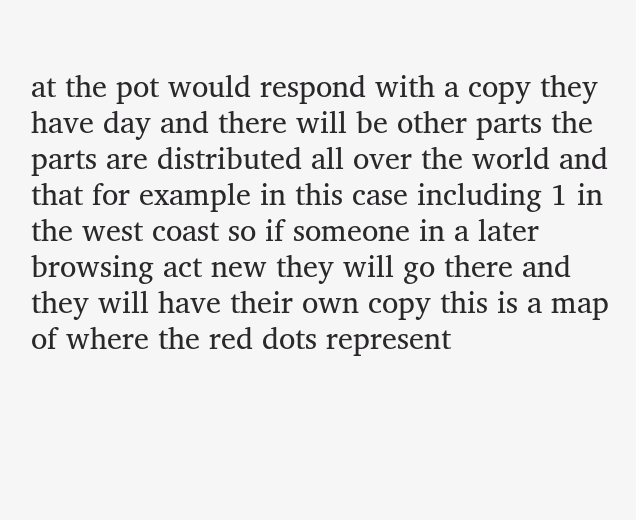at the pot would respond with a copy they have day and there will be other parts the parts are distributed all over the world and that for example in this case including 1 in the west coast so if someone in a later browsing act new they will go there and they will have their own copy this is a map of where the red dots represent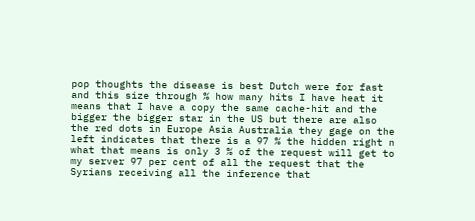pop thoughts the disease is best Dutch were for fast and this size through % how many hits I have heat it means that I have a copy the same cache-hit and the bigger the bigger star in the US but there are also the red dots in Europe Asia Australia they gage on the left indicates that there is a 97 % the hidden right n what that means is only 3 % of the request will get to my server 97 per cent of all the request that the Syrians receiving all the inference that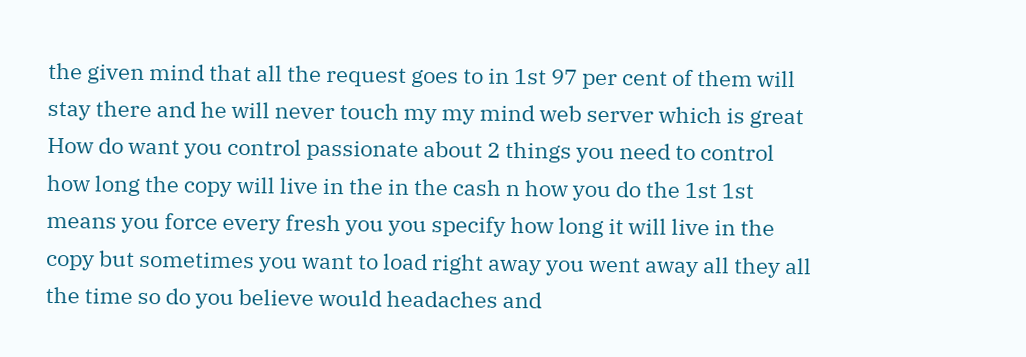the given mind that all the request goes to in 1st 97 per cent of them will stay there and he will never touch my my mind web server which is great How do want you control passionate about 2 things you need to control how long the copy will live in the in the cash n how you do the 1st 1st means you force every fresh you you specify how long it will live in the copy but sometimes you want to load right away you went away all they all the time so do you believe would headaches and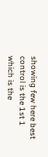showing few here best control is the 1st 1 which is the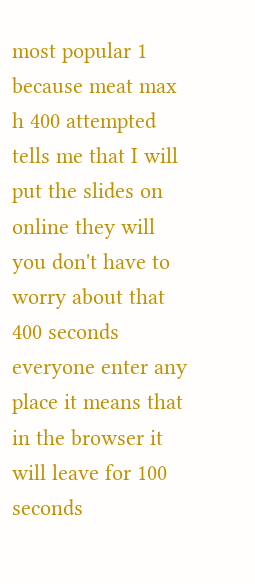most popular 1 because meat max h 400 attempted tells me that I will put the slides on online they will you don't have to worry about that 400 seconds everyone enter any place it means that in the browser it will leave for 100 seconds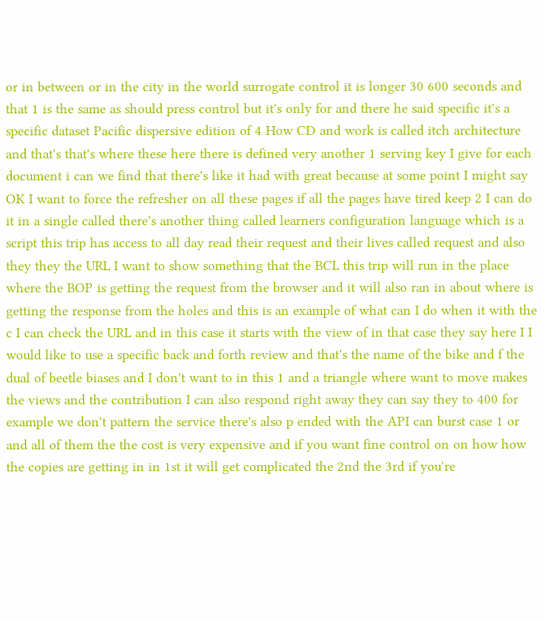or in between or in the city in the world surrogate control it is longer 30 600 seconds and that 1 is the same as should press control but it's only for and there he said specific it's a specific dataset Pacific dispersive edition of 4 How CD and work is called itch architecture and that's that's where these here there is defined very another 1 serving key I give for each document i can we find that there's like it had with great because at some point I might say OK I want to force the refresher on all these pages if all the pages have tired keep 2 I can do it in a single called there's another thing called learners configuration language which is a script this trip has access to all day read their request and their lives called request and also they they the URL I want to show something that the BCL this trip will run in the place where the BOP is getting the request from the browser and it will also ran in about where is getting the response from the holes and this is an example of what can I do when it with the c I can check the URL and in this case it starts with the view of in that case they say here I I would like to use a specific back and forth review and that's the name of the bike and f the dual of beetle biases and I don't want to in this 1 and a triangle where want to move makes the views and the contribution I can also respond right away they can say they to 400 for example we don't pattern the service there's also p ended with the API can burst case 1 or and all of them the the cost is very expensive and if you want fine control on on how how the copies are getting in in 1st it will get complicated the 2nd the 3rd if you're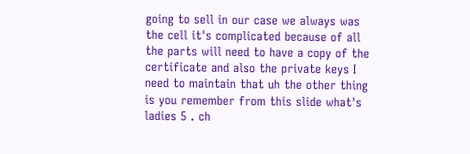going to sell in our case we always was the cell it's complicated because of all the parts will need to have a copy of the certificate and also the private keys I need to maintain that uh the other thing is you remember from this slide what's ladies 5 . ch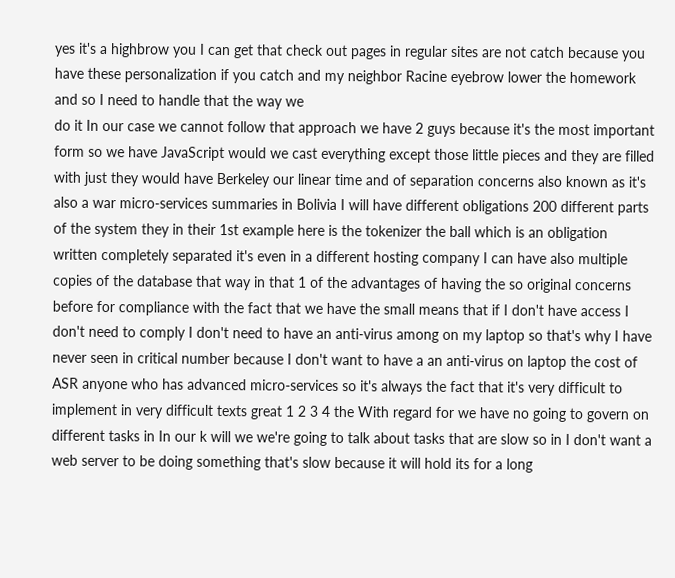yes it's a highbrow you I can get that check out pages in regular sites are not catch because you have these personalization if you catch and my neighbor Racine eyebrow lower the homework and so I need to handle that the way we
do it In our case we cannot follow that approach we have 2 guys because it's the most important form so we have JavaScript would we cast everything except those little pieces and they are filled with just they would have Berkeley our linear time and of separation concerns also known as it's also a war micro-services summaries in Bolivia I will have different obligations 200 different parts of the system they in their 1st example here is the tokenizer the ball which is an obligation written completely separated it's even in a different hosting company I can have also multiple copies of the database that way in that 1 of the advantages of having the so original concerns before for compliance with the fact that we have the small means that if I don't have access I don't need to comply I don't need to have an anti-virus among on my laptop so that's why I have never seen in critical number because I don't want to have a an anti-virus on laptop the cost of ASR anyone who has advanced micro-services so it's always the fact that it's very difficult to implement in very difficult texts great 1 2 3 4 the With regard for we have no going to govern on different tasks in In our k will we we're going to talk about tasks that are slow so in I don't want a web server to be doing something that's slow because it will hold its for a long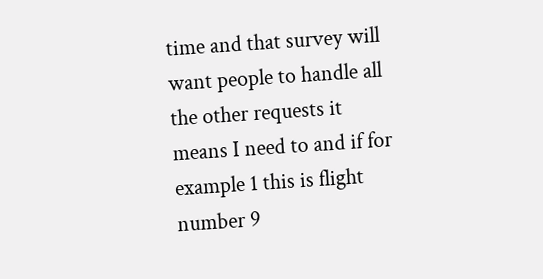time and that survey will want people to handle all the other requests it means I need to and if for example 1 this is flight number 9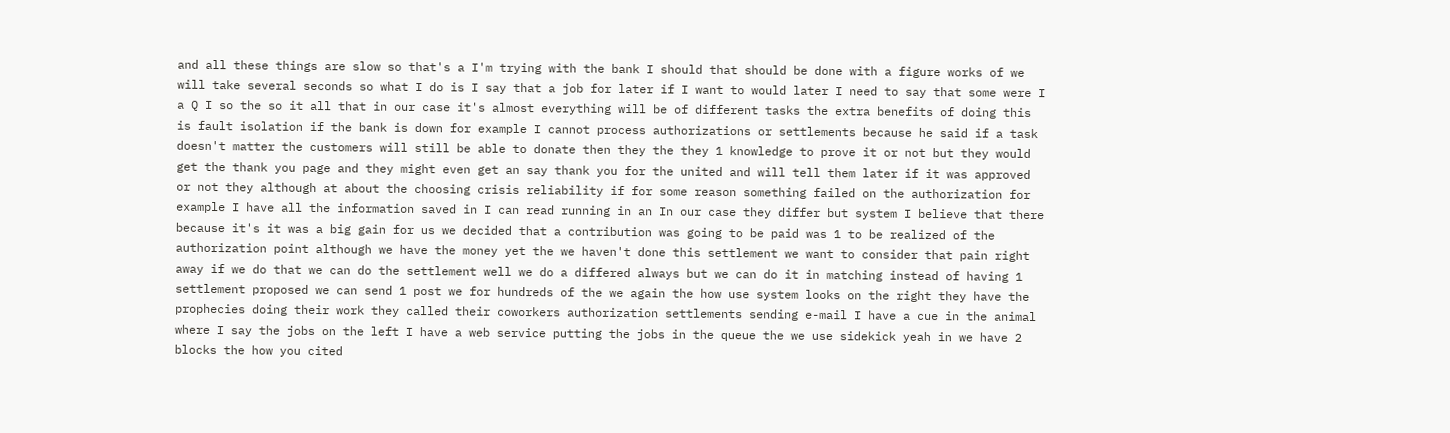and all these things are slow so that's a I'm trying with the bank I should that should be done with a figure works of we will take several seconds so what I do is I say that a job for later if I want to would later I need to say that some were I a Q I so the so it all that in our case it's almost everything will be of different tasks the extra benefits of doing this is fault isolation if the bank is down for example I cannot process authorizations or settlements because he said if a task doesn't matter the customers will still be able to donate then they the they 1 knowledge to prove it or not but they would get the thank you page and they might even get an say thank you for the united and will tell them later if it was approved or not they although at about the choosing crisis reliability if for some reason something failed on the authorization for example I have all the information saved in I can read running in an In our case they differ but system I believe that there because it's it was a big gain for us we decided that a contribution was going to be paid was 1 to be realized of the authorization point although we have the money yet the we haven't done this settlement we want to consider that pain right away if we do that we can do the settlement well we do a differed always but we can do it in matching instead of having 1 settlement proposed we can send 1 post we for hundreds of the we again the how use system looks on the right they have the prophecies doing their work they called their coworkers authorization settlements sending e-mail I have a cue in the animal where I say the jobs on the left I have a web service putting the jobs in the queue the we use sidekick yeah in we have 2 blocks the how you cited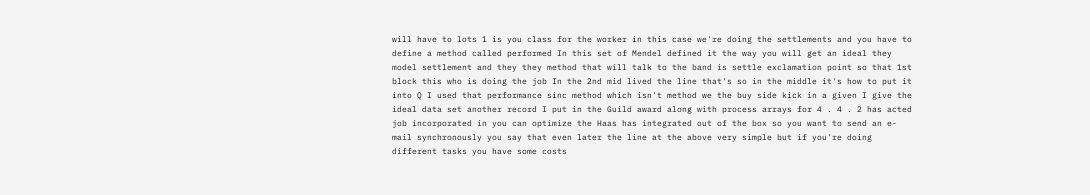will have to lots 1 is you class for the worker in this case we're doing the settlements and you have to define a method called performed In this set of Mendel defined it the way you will get an ideal they model settlement and they they method that will talk to the band is settle exclamation point so that 1st block this who is doing the job In the 2nd mid lived the line that's so in the middle it's how to put it into Q I used that performance sinc method which isn't method we the buy side kick in a given I give the ideal data set another record I put in the Guild award along with process arrays for 4 . 4 . 2 has acted job incorporated in you can optimize the Haas has integrated out of the box so you want to send an e-mail synchronously you say that even later the line at the above very simple but if you're doing different tasks you have some costs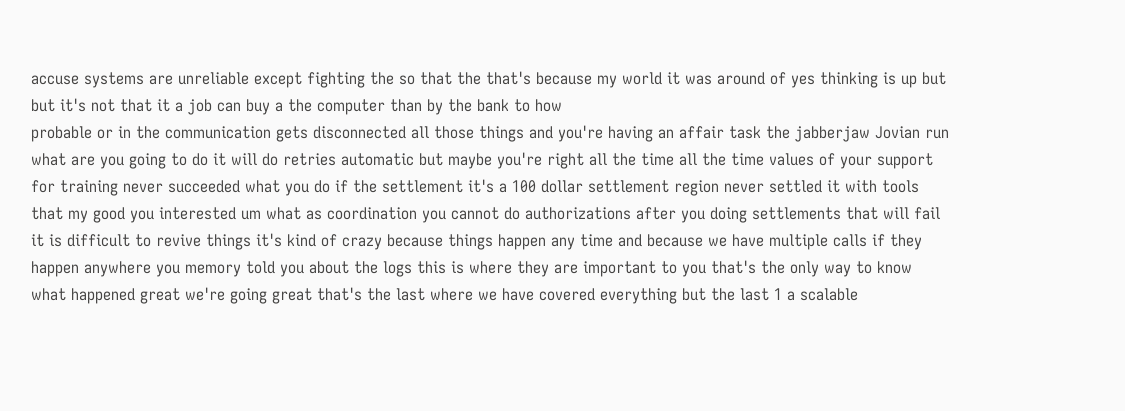accuse systems are unreliable except fighting the so that the that's because my world it was around of yes thinking is up but but it's not that it a job can buy a the computer than by the bank to how
probable or in the communication gets disconnected all those things and you're having an affair task the jabberjaw Jovian run what are you going to do it will do retries automatic but maybe you're right all the time all the time values of your support for training never succeeded what you do if the settlement it's a 100 dollar settlement region never settled it with tools that my good you interested um what as coordination you cannot do authorizations after you doing settlements that will fail it is difficult to revive things it's kind of crazy because things happen any time and because we have multiple calls if they happen anywhere you memory told you about the logs this is where they are important to you that's the only way to know what happened great we're going great that's the last where we have covered everything but the last 1 a scalable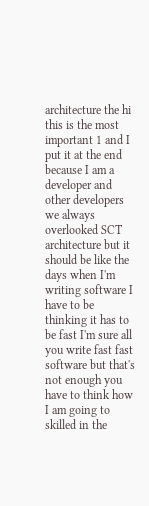architecture the hi this is the most important 1 and I put it at the end because I am a developer and other developers we always overlooked SCT architecture but it should be like the days when I'm writing software I have to be thinking it has to be fast I'm sure all you write fast fast software but that's not enough you have to think how I am going to skilled in the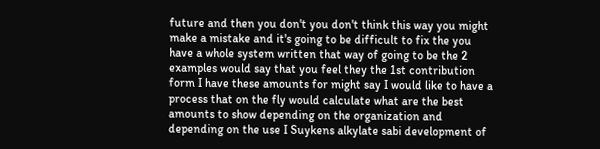future and then you don't you don't think this way you might make a mistake and it's going to be difficult to fix the you have a whole system written that way of going to be the 2 examples would say that you feel they the 1st contribution form I have these amounts for might say I would like to have a process that on the fly would calculate what are the best amounts to show depending on the organization and depending on the use I Suykens alkylate sabi development of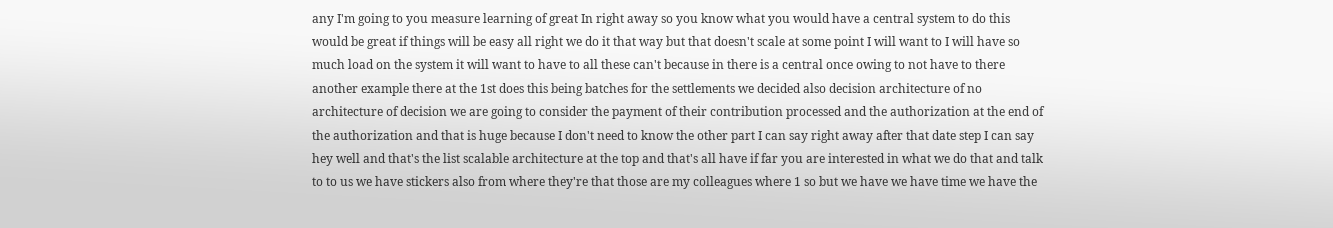any I'm going to you measure learning of great In right away so you know what you would have a central system to do this would be great if things will be easy all right we do it that way but that doesn't scale at some point I will want to I will have so much load on the system it will want to have to all these can't because in there is a central once owing to not have to there another example there at the 1st does this being batches for the settlements we decided also decision architecture of no architecture of decision we are going to consider the payment of their contribution processed and the authorization at the end of the authorization and that is huge because I don't need to know the other part I can say right away after that date step I can say hey well and that's the list scalable architecture at the top and that's all have if far you are interested in what we do that and talk to to us we have stickers also from where they're that those are my colleagues where 1 so but we have we have time we have the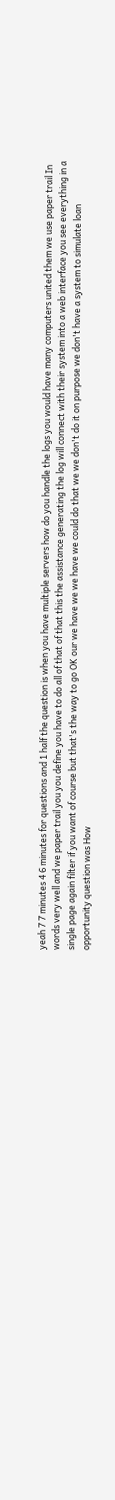yeah 7 7 minutes 4 6 minutes for questions and 1 half the question is when you have multiple servers how do you handle the logs you would have many computers united them we use paper trail In words very well and we paper trail you you define you have to do all of that of that this the assistance generating the log will connect with their system into a web interface you see everything in a single page again filter if you want of course but that's the way to go OK our we have we we have we could do that we we don't do it on purpose we don't have a system to simulate loan opportunity question was How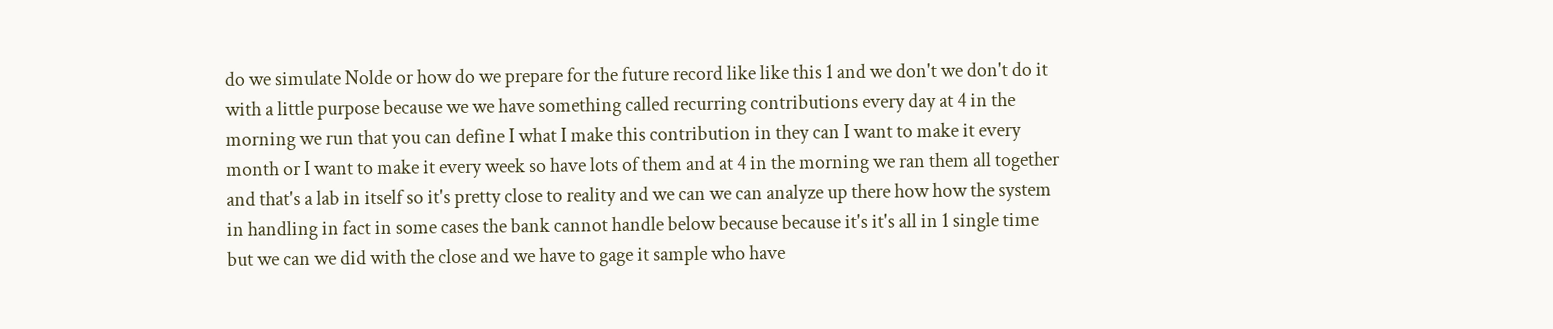do we simulate Nolde or how do we prepare for the future record like like this 1 and we don't we don't do it with a little purpose because we we have something called recurring contributions every day at 4 in the morning we run that you can define I what I make this contribution in they can I want to make it every month or I want to make it every week so have lots of them and at 4 in the morning we ran them all together and that's a lab in itself so it's pretty close to reality and we can we can analyze up there how how the system in handling in fact in some cases the bank cannot handle below because because it's it's all in 1 single time but we can we did with the close and we have to gage it sample who have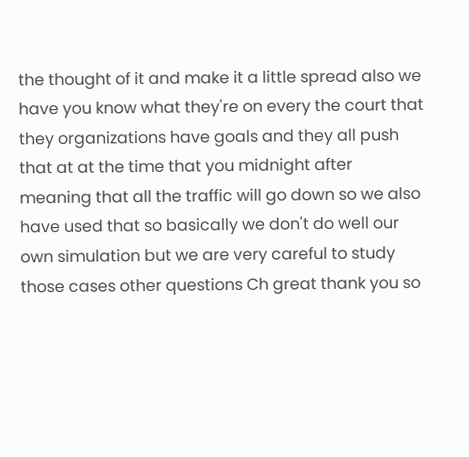the thought of it and make it a little spread also we have you know what they're on every the court that they organizations have goals and they all push that at at the time that you midnight after meaning that all the traffic will go down so we also have used that so basically we don't do well our own simulation but we are very careful to study those cases other questions Ch great thank you so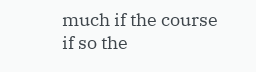much if the course if so the